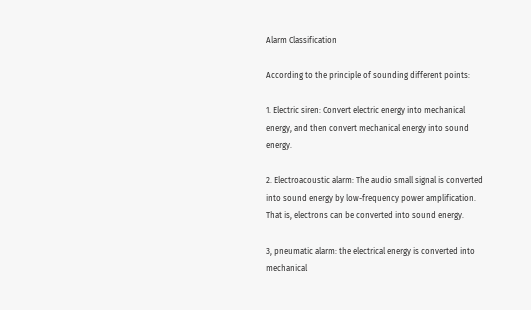Alarm Classification

According to the principle of sounding different points:

1. Electric siren: Convert electric energy into mechanical energy, and then convert mechanical energy into sound energy.

2. Electroacoustic alarm: The audio small signal is converted into sound energy by low-frequency power amplification. That is, electrons can be converted into sound energy.

3, pneumatic alarm: the electrical energy is converted into mechanical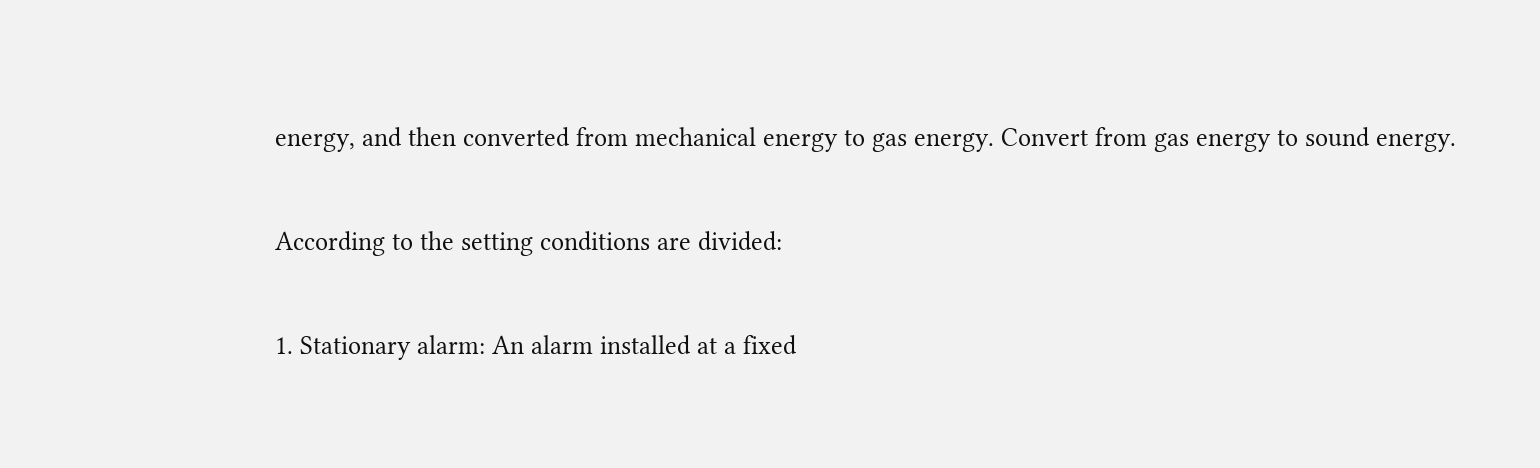energy, and then converted from mechanical energy to gas energy. Convert from gas energy to sound energy.

According to the setting conditions are divided:

1. Stationary alarm: An alarm installed at a fixed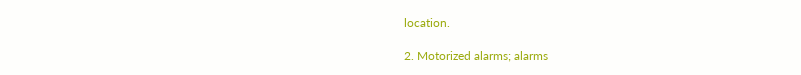location.

2. Motorized alarms; alarms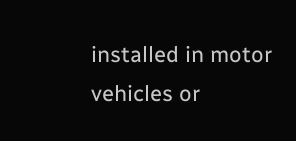installed in motor vehicles or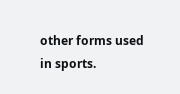other forms used in sports.